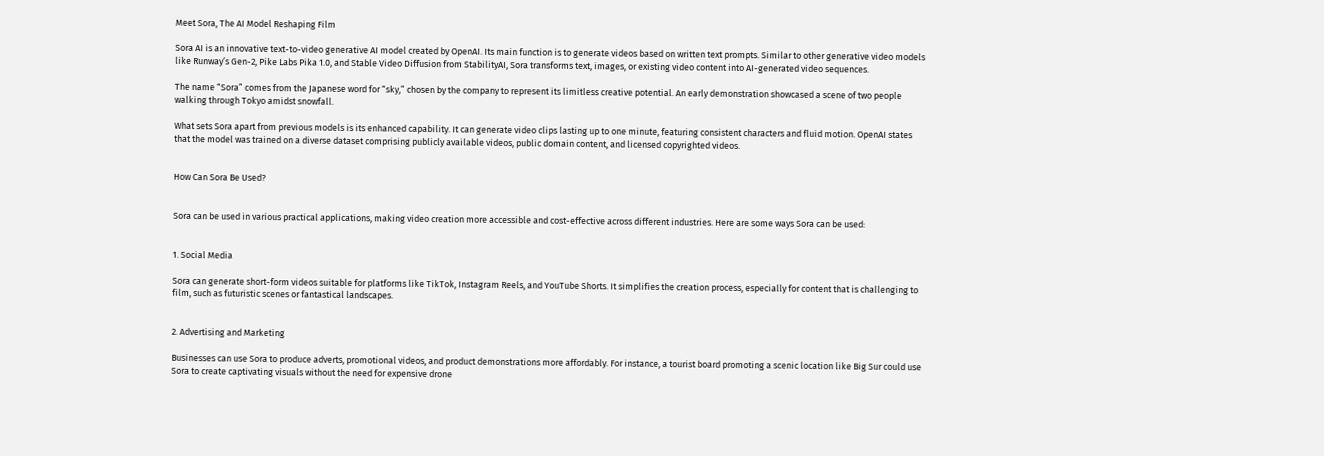Meet Sora, The AI Model Reshaping Film

Sora AI is an innovative text-to-video generative AI model created by OpenAI. Its main function is to generate videos based on written text prompts. Similar to other generative video models like Runway’s Gen-2, Pike Labs Pika 1.0, and Stable Video Diffusion from StabilityAI, Sora transforms text, images, or existing video content into AI-generated video sequences.

The name “Sora” comes from the Japanese word for “sky,” chosen by the company to represent its limitless creative potential. An early demonstration showcased a scene of two people walking through Tokyo amidst snowfall.

What sets Sora apart from previous models is its enhanced capability. It can generate video clips lasting up to one minute, featuring consistent characters and fluid motion. OpenAI states that the model was trained on a diverse dataset comprising publicly available videos, public domain content, and licensed copyrighted videos.


How Can Sora Be Used?


Sora can be used in various practical applications, making video creation more accessible and cost-effective across different industries. Here are some ways Sora can be used:


1. Social Media

Sora can generate short-form videos suitable for platforms like TikTok, Instagram Reels, and YouTube Shorts. It simplifies the creation process, especially for content that is challenging to film, such as futuristic scenes or fantastical landscapes.


2. Advertising and Marketing

Businesses can use Sora to produce adverts, promotional videos, and product demonstrations more affordably. For instance, a tourist board promoting a scenic location like Big Sur could use Sora to create captivating visuals without the need for expensive drone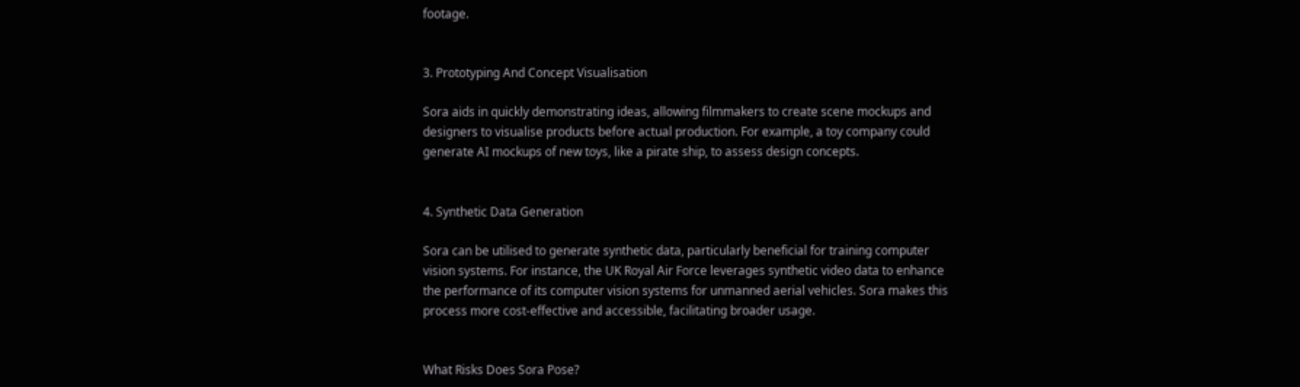footage.


3. Prototyping And Concept Visualisation

Sora aids in quickly demonstrating ideas, allowing filmmakers to create scene mockups and designers to visualise products before actual production. For example, a toy company could generate AI mockups of new toys, like a pirate ship, to assess design concepts.


4. Synthetic Data Generation

Sora can be utilised to generate synthetic data, particularly beneficial for training computer vision systems. For instance, the UK Royal Air Force leverages synthetic video data to enhance the performance of its computer vision systems for unmanned aerial vehicles. Sora makes this process more cost-effective and accessible, facilitating broader usage.


What Risks Does Sora Pose?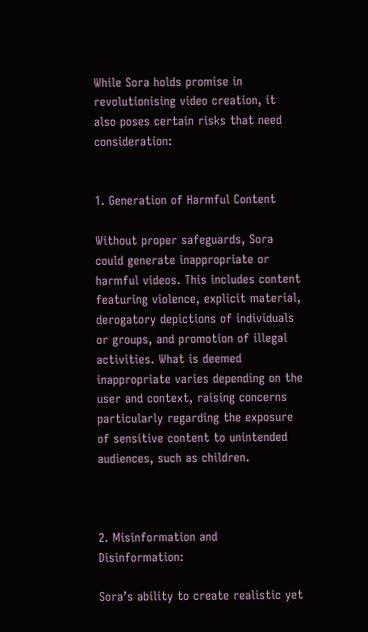While Sora holds promise in revolutionising video creation, it also poses certain risks that need consideration:


1. Generation of Harmful Content

Without proper safeguards, Sora could generate inappropriate or harmful videos. This includes content featuring violence, explicit material, derogatory depictions of individuals or groups, and promotion of illegal activities. What is deemed inappropriate varies depending on the user and context, raising concerns particularly regarding the exposure of sensitive content to unintended audiences, such as children.



2. Misinformation and Disinformation:

Sora’s ability to create realistic yet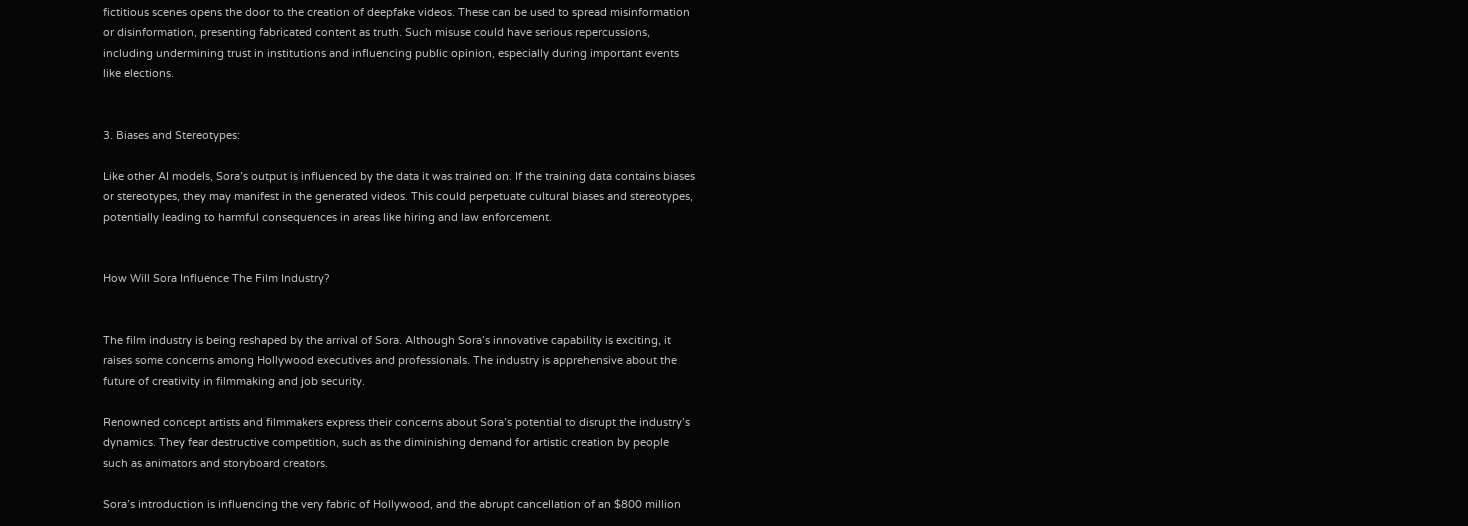fictitious scenes opens the door to the creation of deepfake videos. These can be used to spread misinformation or disinformation, presenting fabricated content as truth. Such misuse could have serious repercussions, including undermining trust in institutions and influencing public opinion, especially during important events like elections.


3. Biases and Stereotypes:

Like other AI models, Sora’s output is influenced by the data it was trained on. If the training data contains biases or stereotypes, they may manifest in the generated videos. This could perpetuate cultural biases and stereotypes, potentially leading to harmful consequences in areas like hiring and law enforcement.


How Will Sora Influence The Film Industry?


The film industry is being reshaped by the arrival of Sora. Although Sora’s innovative capability is exciting, it raises some concerns among Hollywood executives and professionals. The industry is apprehensive about the future of creativity in filmmaking and job security.

Renowned concept artists and filmmakers express their concerns about Sora’s potential to disrupt the industry’s dynamics. They fear destructive competition, such as the diminishing demand for artistic creation by people such as animators and storyboard creators.

Sora’s introduction is influencing the very fabric of Hollywood, and the abrupt cancellation of an $800 million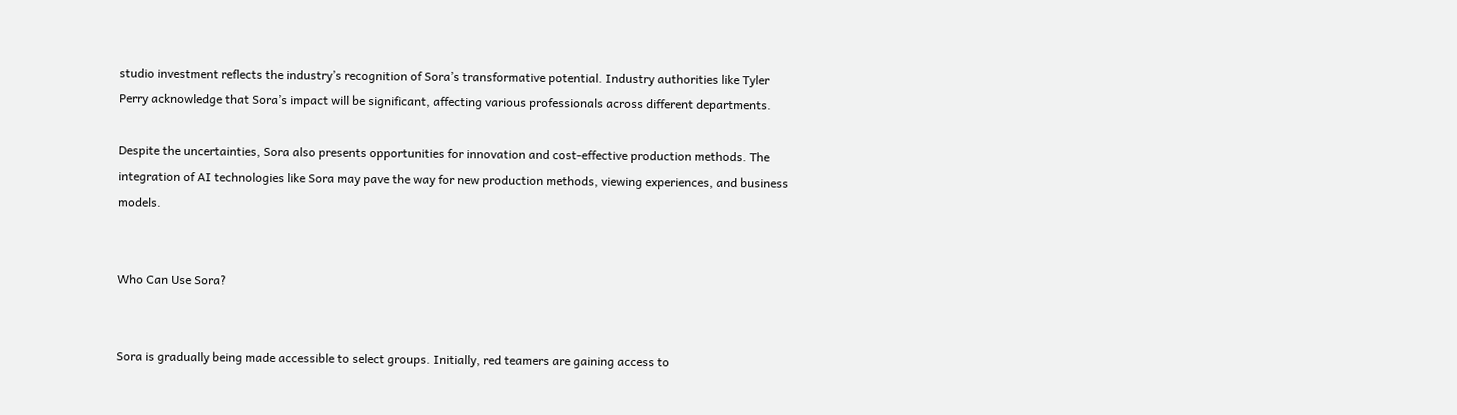studio investment reflects the industry’s recognition of Sora’s transformative potential. Industry authorities like Tyler Perry acknowledge that Sora’s impact will be significant, affecting various professionals across different departments.

Despite the uncertainties, Sora also presents opportunities for innovation and cost-effective production methods. The integration of AI technologies like Sora may pave the way for new production methods, viewing experiences, and business models.


Who Can Use Sora?


Sora is gradually being made accessible to select groups. Initially, red teamers are gaining access to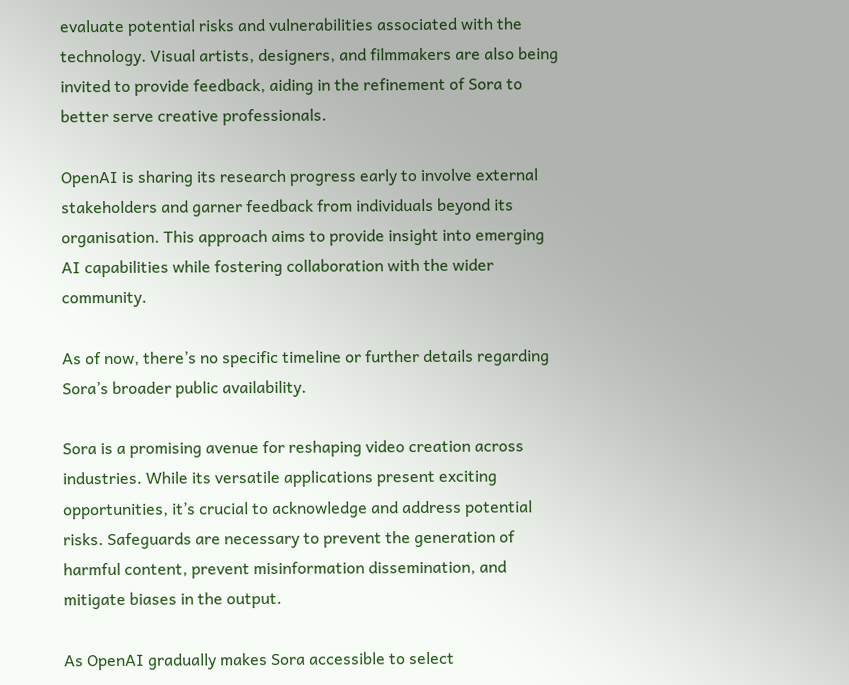evaluate potential risks and vulnerabilities associated with the technology. Visual artists, designers, and filmmakers are also being invited to provide feedback, aiding in the refinement of Sora to better serve creative professionals.

OpenAI is sharing its research progress early to involve external stakeholders and garner feedback from individuals beyond its organisation. This approach aims to provide insight into emerging AI capabilities while fostering collaboration with the wider community.

As of now, there’s no specific timeline or further details regarding Sora’s broader public availability.

Sora is a promising avenue for reshaping video creation across industries. While its versatile applications present exciting opportunities, it’s crucial to acknowledge and address potential risks. Safeguards are necessary to prevent the generation of harmful content, prevent misinformation dissemination, and mitigate biases in the output.

As OpenAI gradually makes Sora accessible to select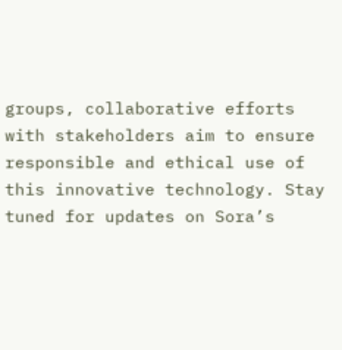groups, collaborative efforts with stakeholders aim to ensure responsible and ethical use of this innovative technology. Stay tuned for updates on Sora’s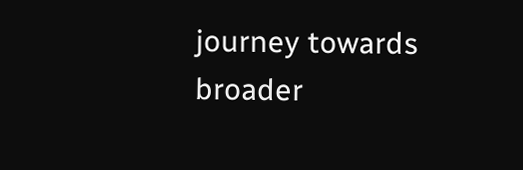journey towards broader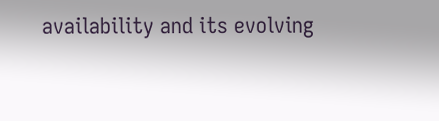availability and its evolving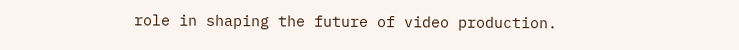role in shaping the future of video production.